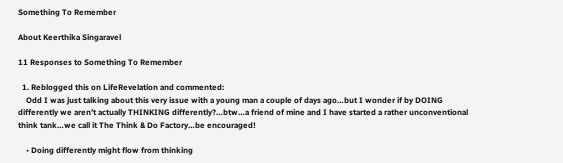Something To Remember

About Keerthika Singaravel

11 Responses to Something To Remember

  1. Reblogged this on LifeRevelation and commented:
    Odd I was just talking about this very issue with a young man a couple of days ago…but I wonder if by DOING differently we aren’t actually THINKING differently?…btw…a friend of mine and I have started a rather unconventional think tank…we call it The Think & Do Factory…be encouraged!

    • Doing differently might flow from thinking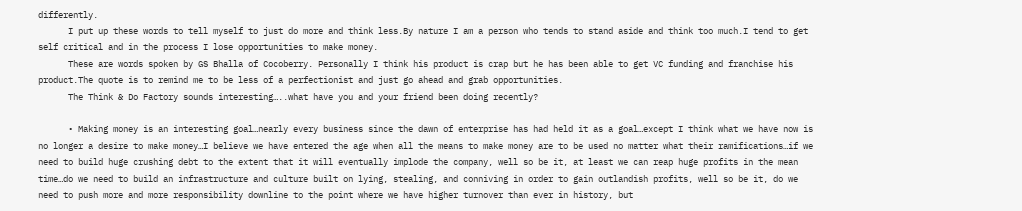differently.
      I put up these words to tell myself to just do more and think less.By nature I am a person who tends to stand aside and think too much.I tend to get self critical and in the process I lose opportunities to make money.
      These are words spoken by GS Bhalla of Cocoberry. Personally I think his product is crap but he has been able to get VC funding and franchise his product.The quote is to remind me to be less of a perfectionist and just go ahead and grab opportunities.
      The Think & Do Factory sounds interesting…..what have you and your friend been doing recently?

      • Making money is an interesting goal…nearly every business since the dawn of enterprise has had held it as a goal…except I think what we have now is no longer a desire to make money…I believe we have entered the age when all the means to make money are to be used no matter what their ramifications…if we need to build huge crushing debt to the extent that it will eventually implode the company, well so be it, at least we can reap huge profits in the mean time…do we need to build an infrastructure and culture built on lying, stealing, and conniving in order to gain outlandish profits, well so be it, do we need to push more and more responsibility downline to the point where we have higher turnover than ever in history, but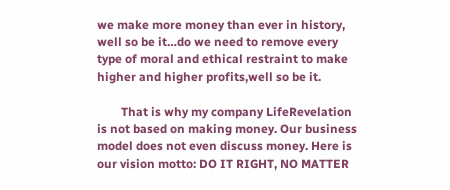we make more money than ever in history, well so be it…do we need to remove every type of moral and ethical restraint to make higher and higher profits,well so be it.

        That is why my company LifeRevelation is not based on making money. Our business model does not even discuss money. Here is our vision motto: DO IT RIGHT, NO MATTER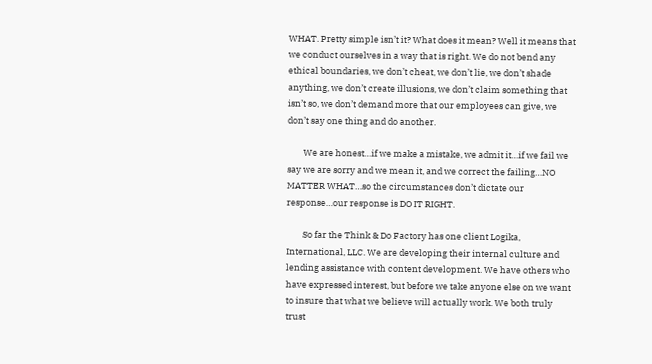WHAT. Pretty simple isn’t it? What does it mean? Well it means that we conduct ourselves in a way that is right. We do not bend any ethical boundaries, we don’t cheat, we don’t lie, we don’t shade anything, we don’t create illusions, we don’t claim something that isn’t so, we don’t demand more that our employees can give, we don’t say one thing and do another.

        We are honest…if we make a mistake, we admit it…if we fail we say we are sorry and we mean it, and we correct the failing…NO MATTER WHAT…so the circumstances don’t dictate our response…our response is DO IT RIGHT.

        So far the Think & Do Factory has one client Logika, International, LLC. We are developing their internal culture and lending assistance with content development. We have others who have expressed interest, but before we take anyone else on we want to insure that what we believe will actually work. We both truly trust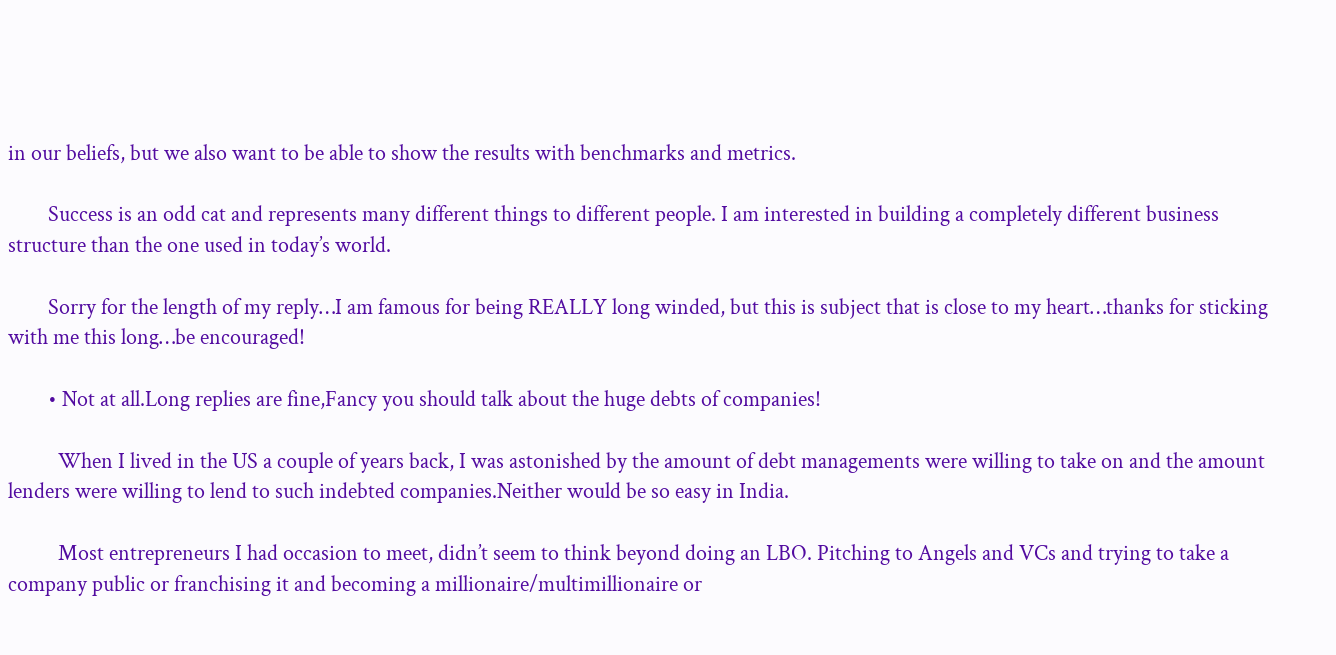in our beliefs, but we also want to be able to show the results with benchmarks and metrics.

        Success is an odd cat and represents many different things to different people. I am interested in building a completely different business structure than the one used in today’s world.

        Sorry for the length of my reply…I am famous for being REALLY long winded, but this is subject that is close to my heart…thanks for sticking with me this long…be encouraged!

        • Not at all.Long replies are fine,Fancy you should talk about the huge debts of companies!

          When I lived in the US a couple of years back, I was astonished by the amount of debt managements were willing to take on and the amount lenders were willing to lend to such indebted companies.Neither would be so easy in India.

          Most entrepreneurs I had occasion to meet, didn’t seem to think beyond doing an LBO. Pitching to Angels and VCs and trying to take a company public or franchising it and becoming a millionaire/multimillionaire or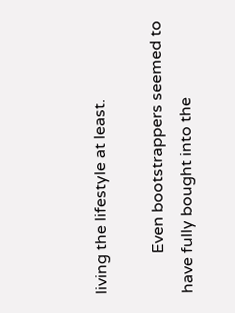living the lifestyle at least.

          Even bootstrappers seemed to have fully bought into the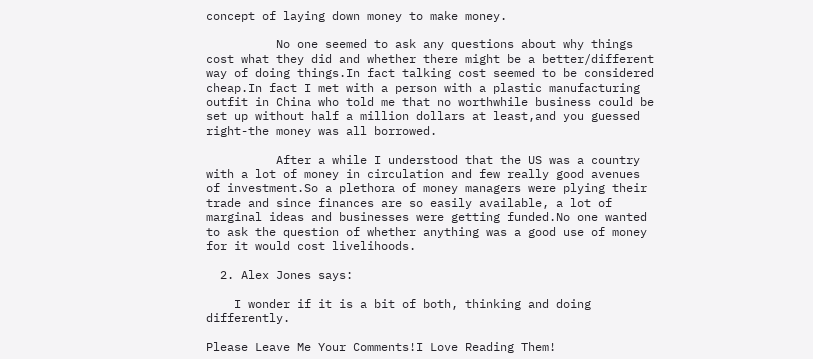concept of laying down money to make money.

          No one seemed to ask any questions about why things cost what they did and whether there might be a better/different way of doing things.In fact talking cost seemed to be considered cheap.In fact I met with a person with a plastic manufacturing outfit in China who told me that no worthwhile business could be set up without half a million dollars at least,and you guessed right-the money was all borrowed.

          After a while I understood that the US was a country with a lot of money in circulation and few really good avenues of investment.So a plethora of money managers were plying their trade and since finances are so easily available, a lot of marginal ideas and businesses were getting funded.No one wanted to ask the question of whether anything was a good use of money for it would cost livelihoods.

  2. Alex Jones says:

    I wonder if it is a bit of both, thinking and doing differently.

Please Leave Me Your Comments!I Love Reading Them!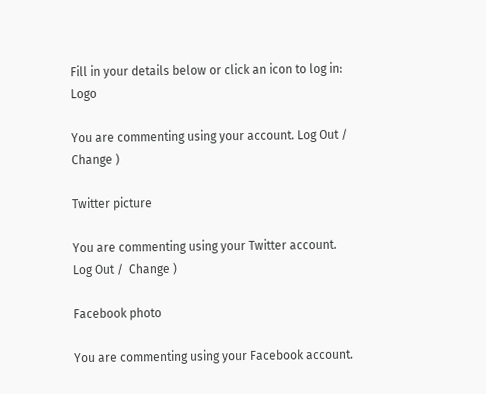Fill in your details below or click an icon to log in: Logo

You are commenting using your account. Log Out /  Change )

Twitter picture

You are commenting using your Twitter account. Log Out /  Change )

Facebook photo

You are commenting using your Facebook account.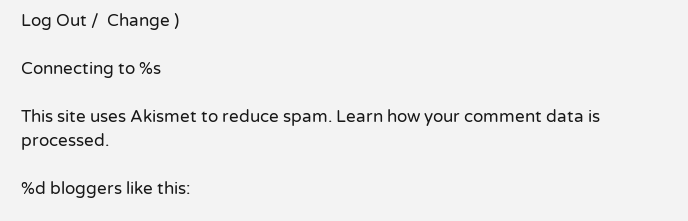Log Out /  Change )

Connecting to %s

This site uses Akismet to reduce spam. Learn how your comment data is processed.

%d bloggers like this: